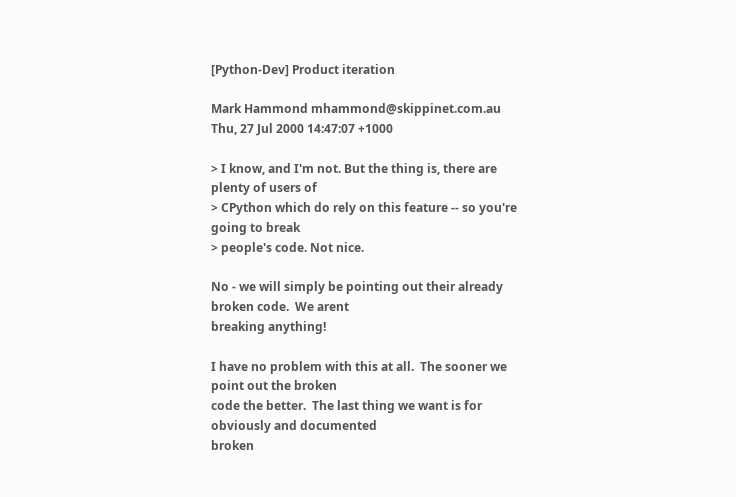[Python-Dev] Product iteration

Mark Hammond mhammond@skippinet.com.au
Thu, 27 Jul 2000 14:47:07 +1000

> I know, and I'm not. But the thing is, there are plenty of users of
> CPython which do rely on this feature -- so you're going to break
> people's code. Not nice.

No - we will simply be pointing out their already broken code.  We arent
breaking anything!

I have no problem with this at all.  The sooner we point out the broken
code the better.  The last thing we want is for obviously and documented
broken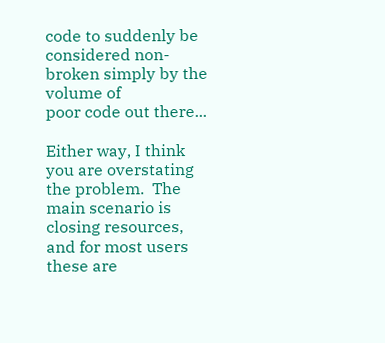code to suddenly be considered non-broken simply by the volume of
poor code out there...

Either way, I think you are overstating the problem.  The main scenario is
closing resources, and for most users these are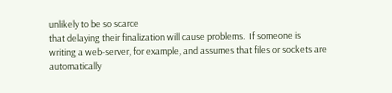unlikely to be so scarce
that delaying their finalization will cause problems.  If someone is
writing a web-server, for example, and assumes that files or sockets are
automatically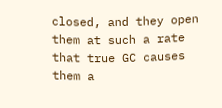closed, and they open them at such a rate that true GC causes
them a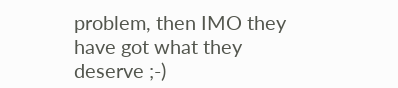problem, then IMO they have got what they deserve ;-)